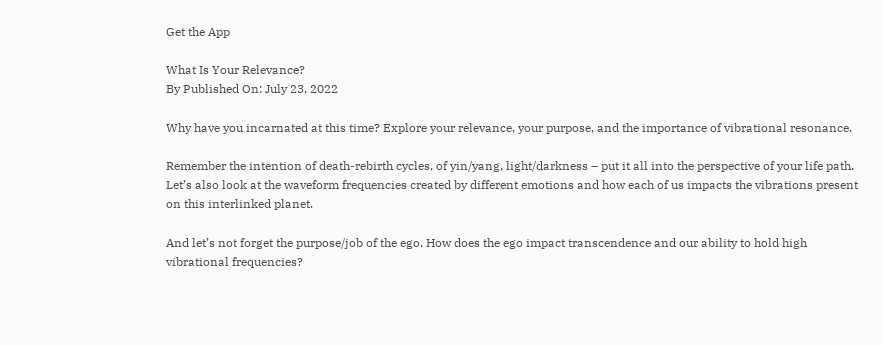Get the App

What Is Your Relevance?
By Published On: July 23, 2022

Why have you incarnated at this time? Explore your relevance, your purpose, and the importance of vibrational resonance.

Remember the intention of death-rebirth cycles, of yin/yang, light/darkness – put it all into the perspective of your life path. Let’s also look at the waveform frequencies created by different emotions and how each of us impacts the vibrations present on this interlinked planet.

And let’s not forget the purpose/job of the ego. How does the ego impact transcendence and our ability to hold high vibrational frequencies?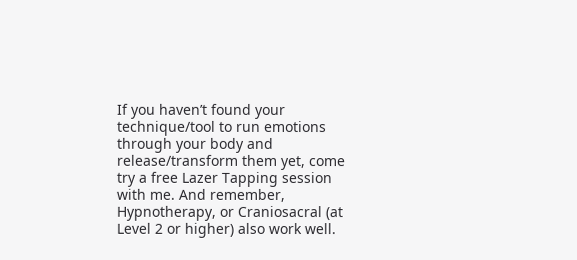If you haven’t found your technique/tool to run emotions through your body and release/transform them yet, come try a free Lazer Tapping session with me. And remember, Hypnotherapy, or Craniosacral (at Level 2 or higher) also work well.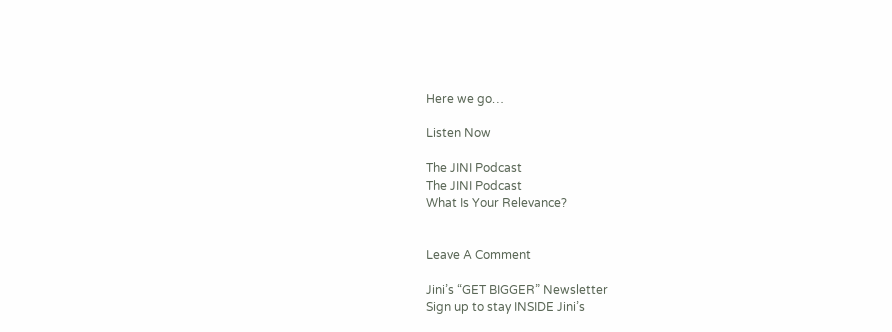Here we go…

Listen Now

The JINI Podcast
The JINI Podcast
What Is Your Relevance?


Leave A Comment

Jini’s “GET BIGGER” Newsletter
Sign up to stay INSIDE Jini’s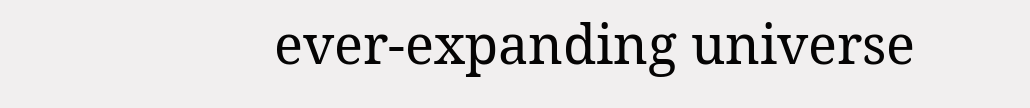ever-expanding universe